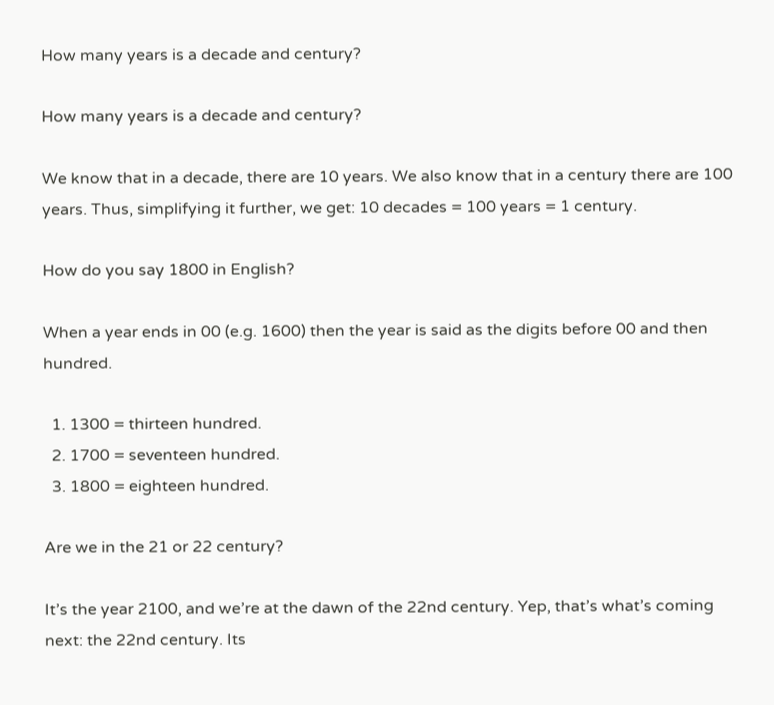How many years is a decade and century?

How many years is a decade and century?

We know that in a decade, there are 10 years. We also know that in a century there are 100 years. Thus, simplifying it further, we get: 10 decades = 100 years = 1 century.

How do you say 1800 in English?

When a year ends in 00 (e.g. 1600) then the year is said as the digits before 00 and then hundred.

  1. 1300 = thirteen hundred.
  2. 1700 = seventeen hundred.
  3. 1800 = eighteen hundred.

Are we in the 21 or 22 century?

It’s the year 2100, and we’re at the dawn of the 22nd century. Yep, that’s what’s coming next: the 22nd century. Its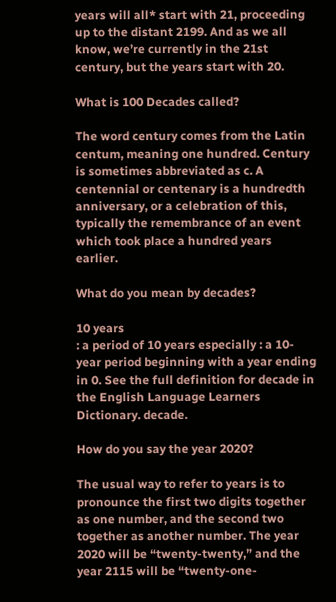years will all* start with 21, proceeding up to the distant 2199. And as we all know, we’re currently in the 21st century, but the years start with 20.

What is 100 Decades called?

The word century comes from the Latin centum, meaning one hundred. Century is sometimes abbreviated as c. A centennial or centenary is a hundredth anniversary, or a celebration of this, typically the remembrance of an event which took place a hundred years earlier.

What do you mean by decades?

10 years
: a period of 10 years especially : a 10-year period beginning with a year ending in 0. See the full definition for decade in the English Language Learners Dictionary. decade.

How do you say the year 2020?

The usual way to refer to years is to pronounce the first two digits together as one number, and the second two together as another number. The year 2020 will be “twenty-twenty,” and the year 2115 will be “twenty-one-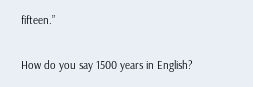fifteen.”

How do you say 1500 years in English?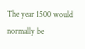The year 1500 would normally be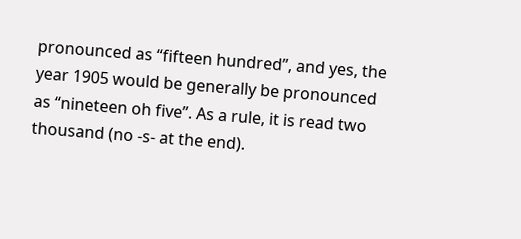pronounced as “fifteen hundred”, and yes, the year 1905 would be generally be pronounced as “nineteen oh five”. As a rule, it is read two thousand (no -s- at the end).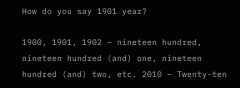How do you say 1901 year?

1900, 1901, 1902 – nineteen hundred, nineteen hundred (and) one, nineteen hundred (and) two, etc. 2010 – Twenty-ten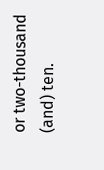or two-thousand (and) ten.